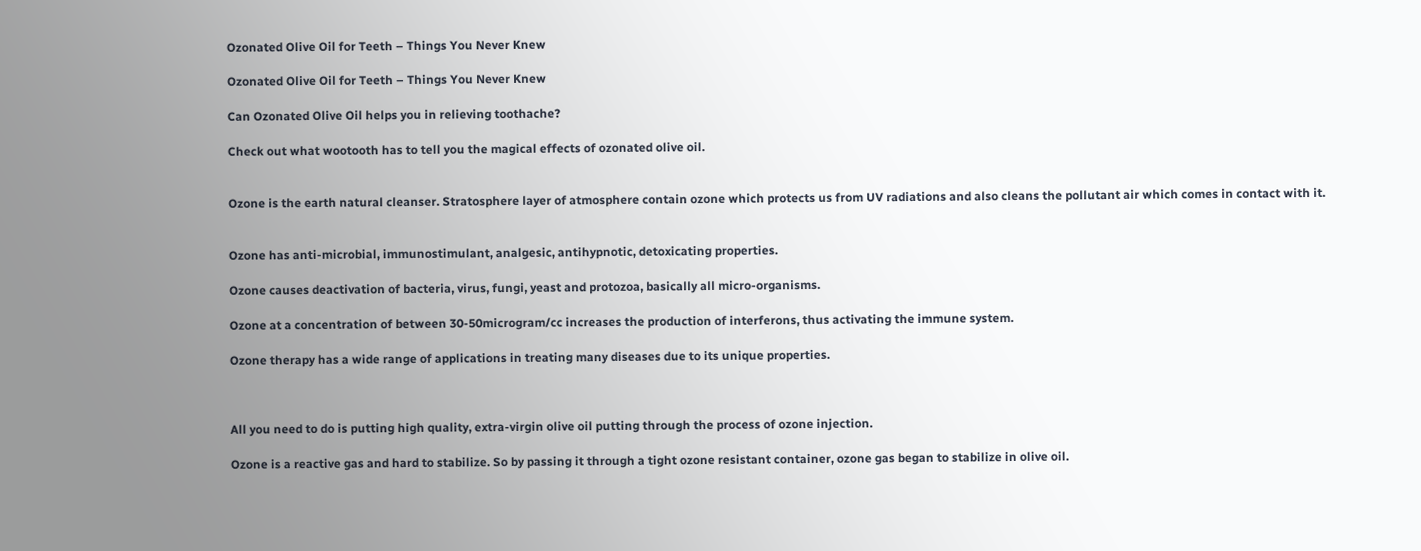Ozonated Olive Oil for Teeth – Things You Never Knew

Ozonated Olive Oil for Teeth – Things You Never Knew

Can Ozonated Olive Oil helps you in relieving toothache?

Check out what wootooth has to tell you the magical effects of ozonated olive oil.


Ozone is the earth natural cleanser. Stratosphere layer of atmosphere contain ozone which protects us from UV radiations and also cleans the pollutant air which comes in contact with it.


Ozone has anti-microbial, immunostimulant, analgesic, antihypnotic, detoxicating properties.

Ozone causes deactivation of bacteria, virus, fungi, yeast and protozoa, basically all micro-organisms.

Ozone at a concentration of between 30-50microgram/cc increases the production of interferons, thus activating the immune system.

Ozone therapy has a wide range of applications in treating many diseases due to its unique properties.



All you need to do is putting high quality, extra-virgin olive oil putting through the process of ozone injection.

Ozone is a reactive gas and hard to stabilize. So by passing it through a tight ozone resistant container, ozone gas began to stabilize in olive oil.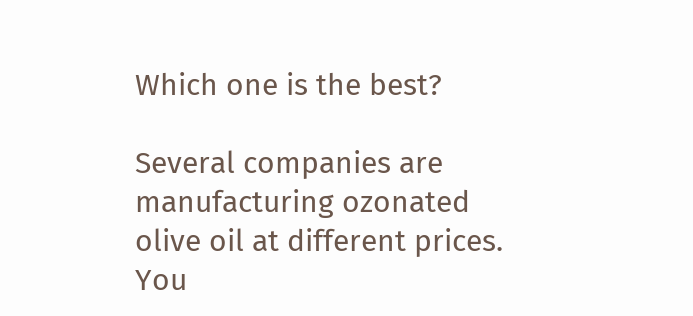Which one is the best?

Several companies are manufacturing ozonated olive oil at different prices. You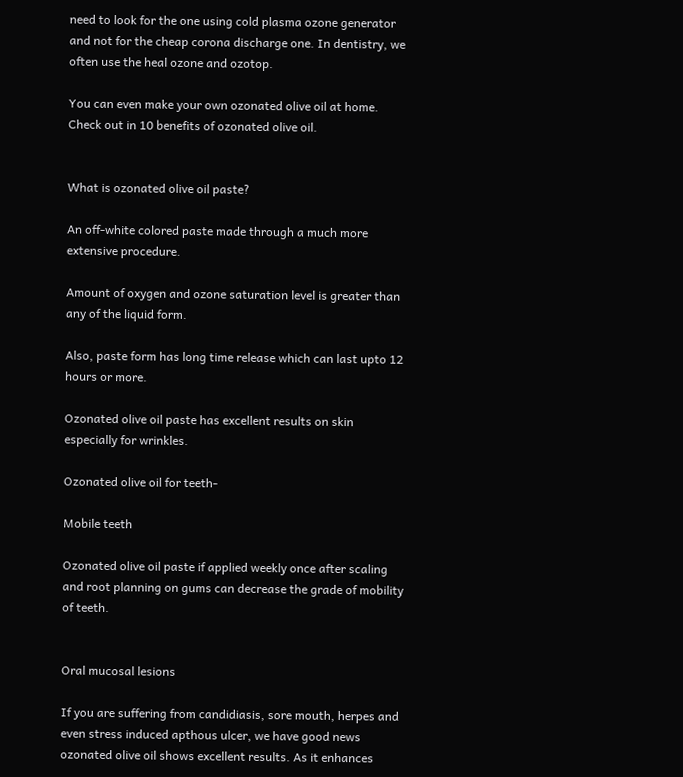need to look for the one using cold plasma ozone generator and not for the cheap corona discharge one. In dentistry, we often use the heal ozone and ozotop.

You can even make your own ozonated olive oil at home.  Check out in 10 benefits of ozonated olive oil.


What is ozonated olive oil paste?

An off-white colored paste made through a much more extensive procedure.

Amount of oxygen and ozone saturation level is greater than any of the liquid form.

Also, paste form has long time release which can last upto 12 hours or more.

Ozonated olive oil paste has excellent results on skin especially for wrinkles.

Ozonated olive oil for teeth-

Mobile teeth

Ozonated olive oil paste if applied weekly once after scaling and root planning on gums can decrease the grade of mobility of teeth.


Oral mucosal lesions

If you are suffering from candidiasis, sore mouth, herpes and even stress induced apthous ulcer, we have good news ozonated olive oil shows excellent results. As it enhances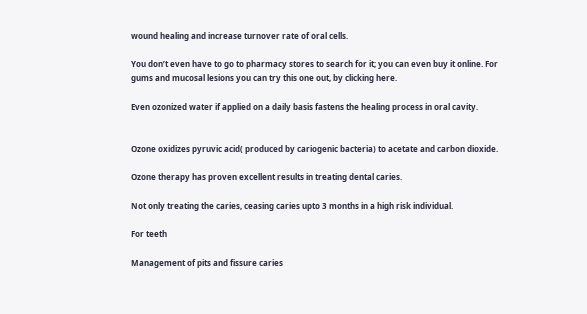wound healing and increase turnover rate of oral cells.

You don’t even have to go to pharmacy stores to search for it; you can even buy it online. For gums and mucosal lesions you can try this one out, by clicking here.

Even ozonized water if applied on a daily basis fastens the healing process in oral cavity.


Ozone oxidizes pyruvic acid( produced by cariogenic bacteria) to acetate and carbon dioxide.

Ozone therapy has proven excellent results in treating dental caries.

Not only treating the caries, ceasing caries upto 3 months in a high risk individual.

For teeth

Management of pits and fissure caries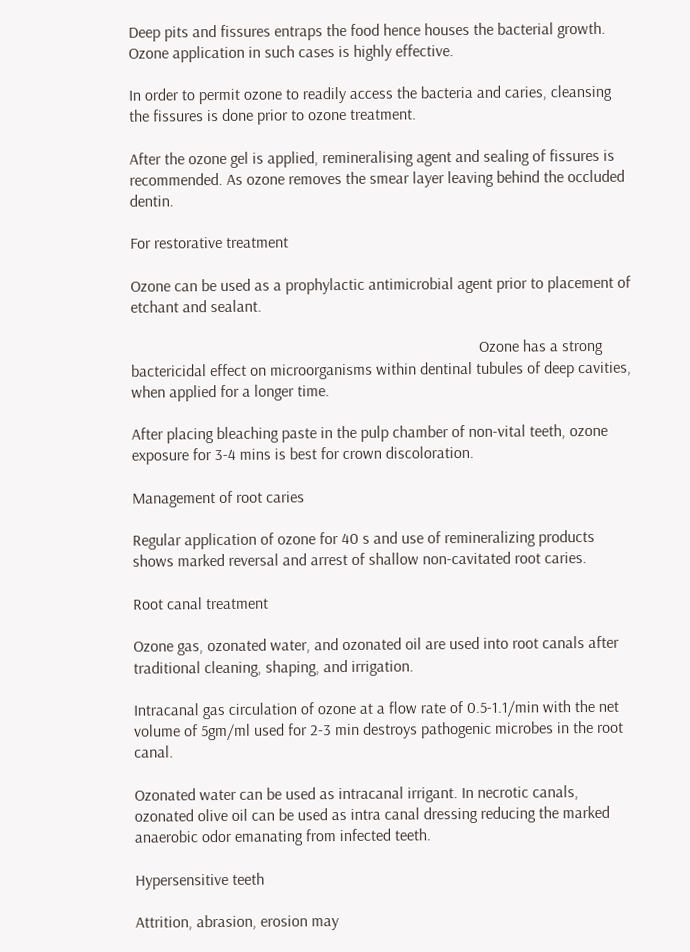Deep pits and fissures entraps the food hence houses the bacterial growth. Ozone application in such cases is highly effective.

In order to permit ozone to readily access the bacteria and caries, cleansing the fissures is done prior to ozone treatment.

After the ozone gel is applied, remineralising agent and sealing of fissures is recommended. As ozone removes the smear layer leaving behind the occluded dentin.

For restorative treatment

Ozone can be used as a prophylactic antimicrobial agent prior to placement of etchant and sealant.

                                                                                       Ozone has a strong bactericidal effect on microorganisms within dentinal tubules of deep cavities, when applied for a longer time.

After placing bleaching paste in the pulp chamber of non-vital teeth, ozone exposure for 3-4 mins is best for crown discoloration.

Management of root caries

Regular application of ozone for 40 s and use of remineralizing products shows marked reversal and arrest of shallow non-cavitated root caries.

Root canal treatment

Ozone gas, ozonated water, and ozonated oil are used into root canals after traditional cleaning, shaping, and irrigation.

Intracanal gas circulation of ozone at a flow rate of 0.5-1.1/min with the net volume of 5gm/ml used for 2-3 min destroys pathogenic microbes in the root canal.

Ozonated water can be used as intracanal irrigant. In necrotic canals, ozonated olive oil can be used as intra canal dressing reducing the marked anaerobic odor emanating from infected teeth.

Hypersensitive teeth

Attrition, abrasion, erosion may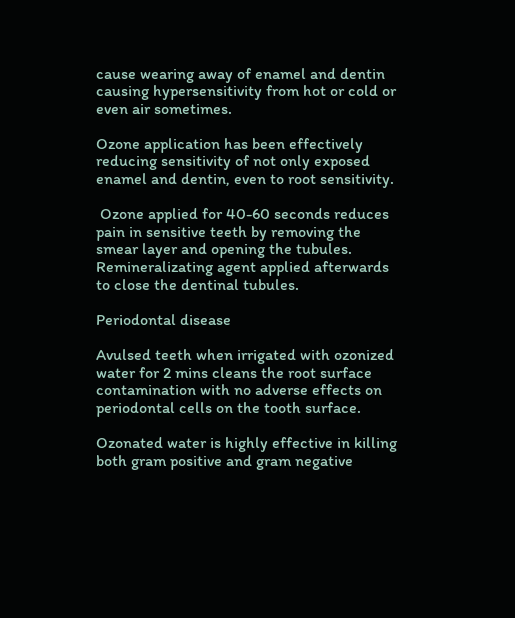cause wearing away of enamel and dentin causing hypersensitivity from hot or cold or even air sometimes.

Ozone application has been effectively reducing sensitivity of not only exposed enamel and dentin, even to root sensitivity.

 Ozone applied for 40-60 seconds reduces pain in sensitive teeth by removing the smear layer and opening the tubules. Remineralizating agent applied afterwards to close the dentinal tubules.

Periodontal disease

Avulsed teeth when irrigated with ozonized water for 2 mins cleans the root surface contamination with no adverse effects on periodontal cells on the tooth surface.

Ozonated water is highly effective in killing both gram positive and gram negative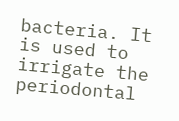bacteria. It is used to irrigate the periodontal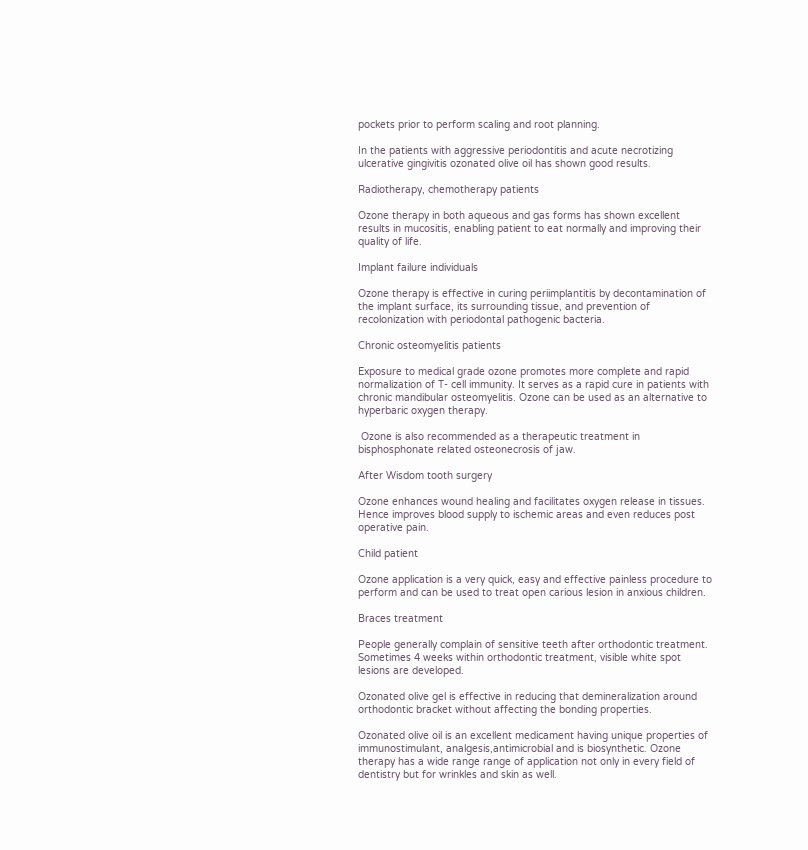pockets prior to perform scaling and root planning.

In the patients with aggressive periodontitis and acute necrotizing ulcerative gingivitis ozonated olive oil has shown good results.

Radiotherapy, chemotherapy patients

Ozone therapy in both aqueous and gas forms has shown excellent results in mucositis, enabling patient to eat normally and improving their quality of life.

Implant failure individuals

Ozone therapy is effective in curing periimplantitis by decontamination of the implant surface, its surrounding tissue, and prevention of recolonization with periodontal pathogenic bacteria.

Chronic osteomyelitis patients

Exposure to medical grade ozone promotes more complete and rapid normalization of T- cell immunity. It serves as a rapid cure in patients with chronic mandibular osteomyelitis. Ozone can be used as an alternative to hyperbaric oxygen therapy.

 Ozone is also recommended as a therapeutic treatment in bisphosphonate related osteonecrosis of jaw.

After Wisdom tooth surgery

Ozone enhances wound healing and facilitates oxygen release in tissues. Hence improves blood supply to ischemic areas and even reduces post operative pain.

Child patient

Ozone application is a very quick, easy and effective painless procedure to perform and can be used to treat open carious lesion in anxious children.

Braces treatment

People generally complain of sensitive teeth after orthodontic treatment. Sometimes 4 weeks within orthodontic treatment, visible white spot lesions are developed.

Ozonated olive gel is effective in reducing that demineralization around orthodontic bracket without affecting the bonding properties.

Ozonated olive oil is an excellent medicament having unique properties of immunostimulant, analgesis,antimicrobial and is biosynthetic. Ozone therapy has a wide range range of application not only in every field of dentistry but for wrinkles and skin as well.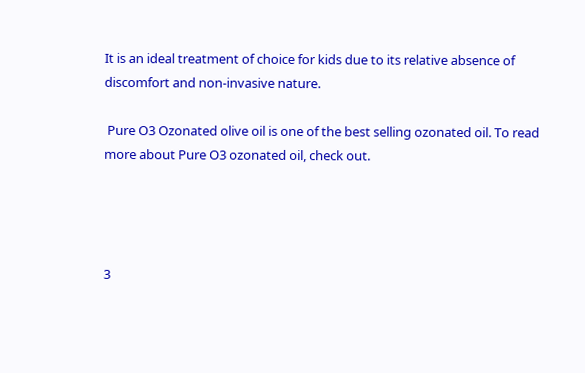It is an ideal treatment of choice for kids due to its relative absence of discomfort and non-invasive nature.

 Pure O3 Ozonated olive oil is one of the best selling ozonated oil. To read more about Pure O3 ozonated oil, check out.




3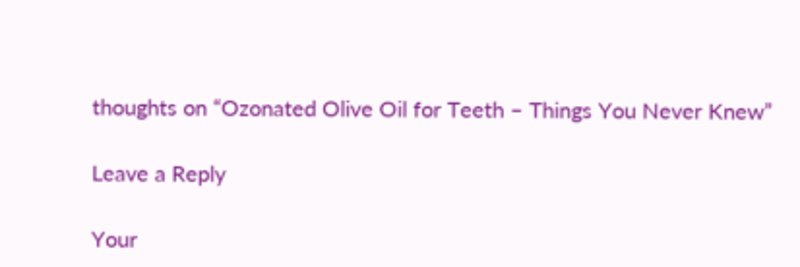thoughts on “Ozonated Olive Oil for Teeth – Things You Never Knew”

Leave a Reply

Your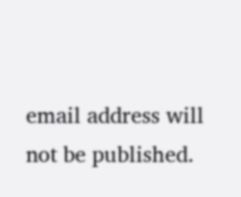email address will not be published.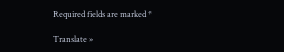Required fields are marked *

Translate »